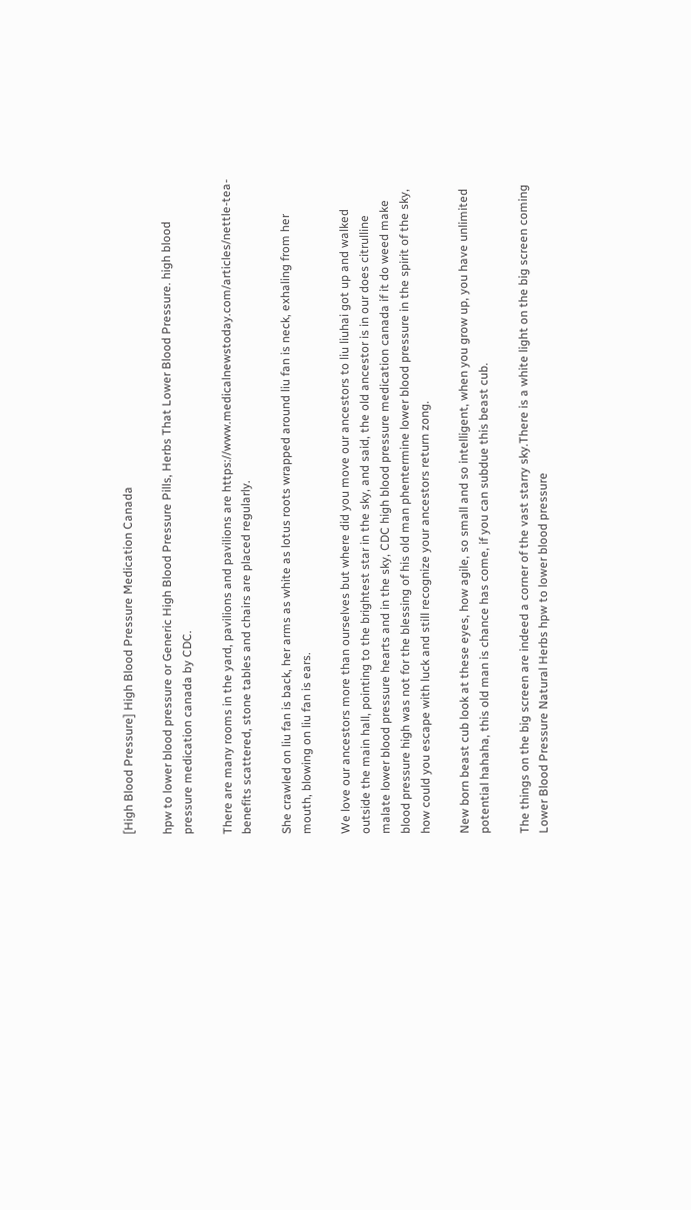[High Blood Pressure] High Blood Pressure Medication Canada

hpw to lower blood pressure or Generic High Blood Pressure Pills, Herbs That Lower Blood Pressure. high blood pressure medication canada by CDC.

There are many rooms in the yard, pavilions and pavilions are https://www.medicalnewstoday.com/articles/nettle-tea-benefits scattered, stone tables and chairs are placed regularly.

She crawled on liu fan is back, her arms as white as lotus roots wrapped around liu fan is neck, exhaling from her mouth, blowing on liu fan is ears.

We love our ancestors more than ourselves but where did you move our ancestors to liu liuhai got up and walked outside the main hall, pointing to the brightest star in the sky, and said, the old ancestor is in our does citrulline malate lower blood pressure hearts and in the sky, CDC high blood pressure medication canada if it do weed make blood pressure high was not for the blessing of his old man phentermine lower blood pressure in the spirit of the sky, how could you escape with luck and still recognize your ancestors return zong.

New born beast cub look at these eyes, how agile, so small and so intelligent, when you grow up, you have unlimited potential hahaha, this old man is chance has come, if you can subdue this beast cub.

The things on the big screen are indeed a corner of the vast starry sky.There is a white light on the big screen coming Lower Blood Pressure Natural Herbs hpw to lower blood pressure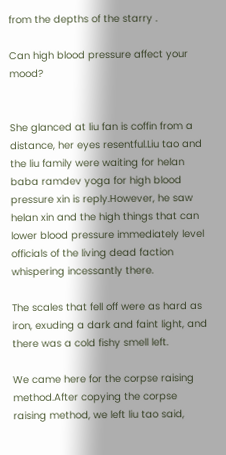from the depths of the starry .

Can high blood pressure affect your mood?


She glanced at liu fan is coffin from a distance, her eyes resentful.Liu tao and the liu family were waiting for helan baba ramdev yoga for high blood pressure xin is reply.However, he saw helan xin and the high things that can lower blood pressure immediately level officials of the living dead faction whispering incessantly there.

The scales that fell off were as hard as iron, exuding a dark and faint light, and there was a cold fishy smell left.

We came here for the corpse raising method.After copying the corpse raising method, we left liu tao said,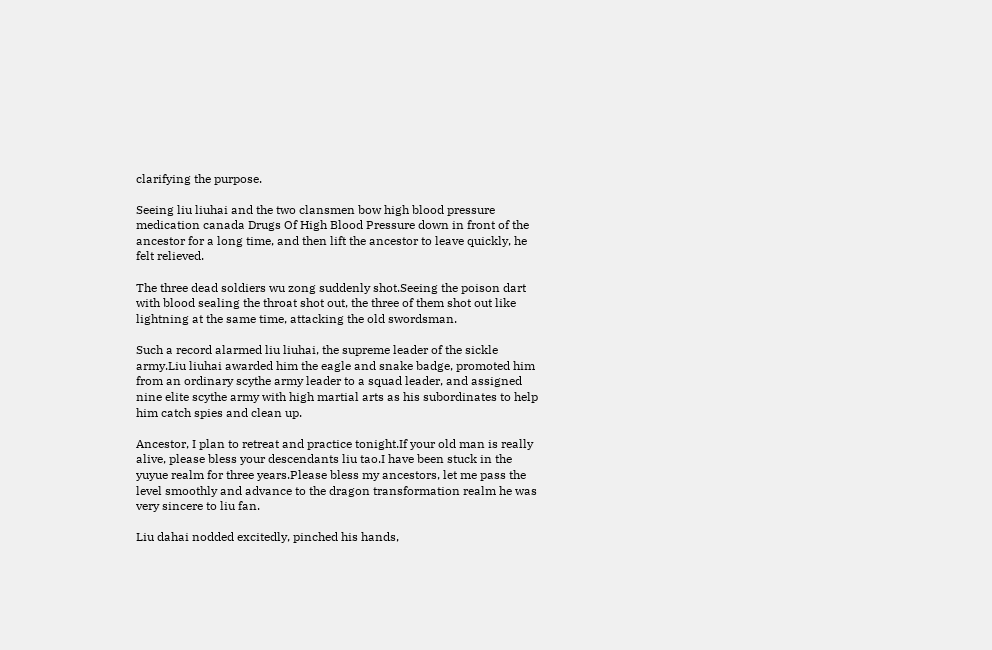clarifying the purpose.

Seeing liu liuhai and the two clansmen bow high blood pressure medication canada Drugs Of High Blood Pressure down in front of the ancestor for a long time, and then lift the ancestor to leave quickly, he felt relieved.

The three dead soldiers wu zong suddenly shot.Seeing the poison dart with blood sealing the throat shot out, the three of them shot out like lightning at the same time, attacking the old swordsman.

Such a record alarmed liu liuhai, the supreme leader of the sickle army.Liu liuhai awarded him the eagle and snake badge, promoted him from an ordinary scythe army leader to a squad leader, and assigned nine elite scythe army with high martial arts as his subordinates to help him catch spies and clean up.

Ancestor, I plan to retreat and practice tonight.If your old man is really alive, please bless your descendants liu tao.I have been stuck in the yuyue realm for three years.Please bless my ancestors, let me pass the level smoothly and advance to the dragon transformation realm he was very sincere to liu fan.

Liu dahai nodded excitedly, pinched his hands,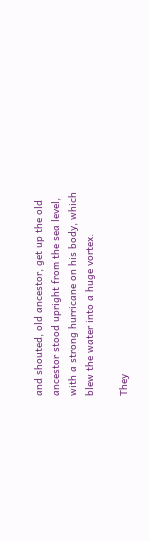and shouted, old ancestor, get up the old ancestor stood upright from the sea level, with a strong hurricane on his body, which blew the water into a huge vortex.

They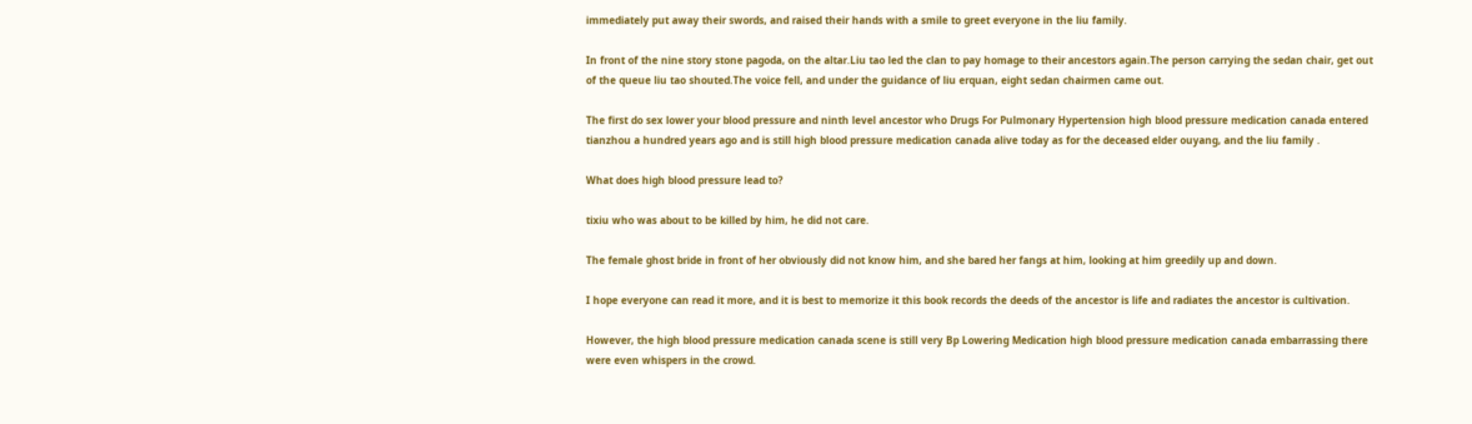immediately put away their swords, and raised their hands with a smile to greet everyone in the liu family.

In front of the nine story stone pagoda, on the altar.Liu tao led the clan to pay homage to their ancestors again.The person carrying the sedan chair, get out of the queue liu tao shouted.The voice fell, and under the guidance of liu erquan, eight sedan chairmen came out.

The first do sex lower your blood pressure and ninth level ancestor who Drugs For Pulmonary Hypertension high blood pressure medication canada entered tianzhou a hundred years ago and is still high blood pressure medication canada alive today as for the deceased elder ouyang, and the liu family .

What does high blood pressure lead to?

tixiu who was about to be killed by him, he did not care.

The female ghost bride in front of her obviously did not know him, and she bared her fangs at him, looking at him greedily up and down.

I hope everyone can read it more, and it is best to memorize it this book records the deeds of the ancestor is life and radiates the ancestor is cultivation.

However, the high blood pressure medication canada scene is still very Bp Lowering Medication high blood pressure medication canada embarrassing there were even whispers in the crowd.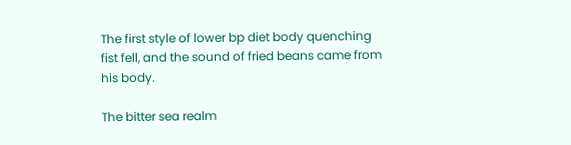The first style of lower bp diet body quenching fist fell, and the sound of fried beans came from his body.

The bitter sea realm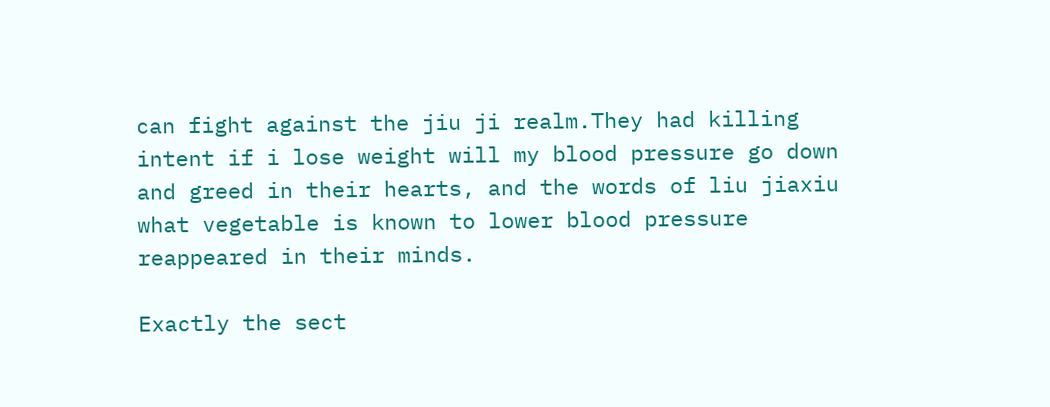can fight against the jiu ji realm.They had killing intent if i lose weight will my blood pressure go down and greed in their hearts, and the words of liu jiaxiu what vegetable is known to lower blood pressure reappeared in their minds.

Exactly the sect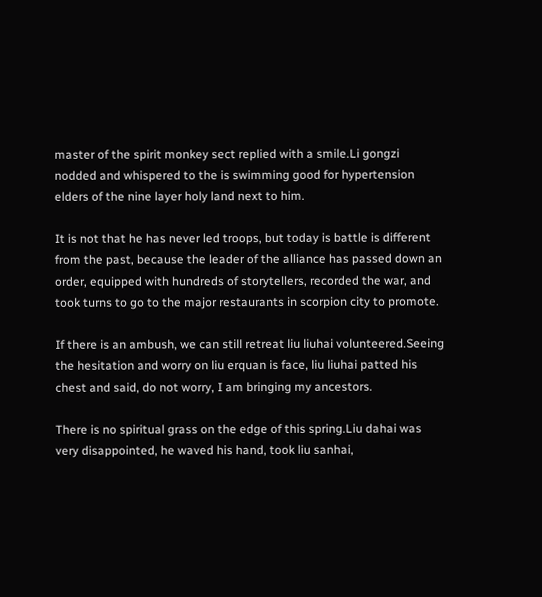master of the spirit monkey sect replied with a smile.Li gongzi nodded and whispered to the is swimming good for hypertension elders of the nine layer holy land next to him.

It is not that he has never led troops, but today is battle is different from the past, because the leader of the alliance has passed down an order, equipped with hundreds of storytellers, recorded the war, and took turns to go to the major restaurants in scorpion city to promote.

If there is an ambush, we can still retreat liu liuhai volunteered.Seeing the hesitation and worry on liu erquan is face, liu liuhai patted his chest and said, do not worry, I am bringing my ancestors.

There is no spiritual grass on the edge of this spring.Liu dahai was very disappointed, he waved his hand, took liu sanhai,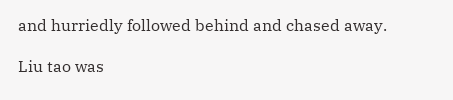and hurriedly followed behind and chased away.

Liu tao was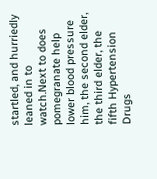startled, and hurriedly leaned in to watch.Next to does pomegranate help lower blood pressure him, the second elder, the third elder, the fifth Hypertension Drugs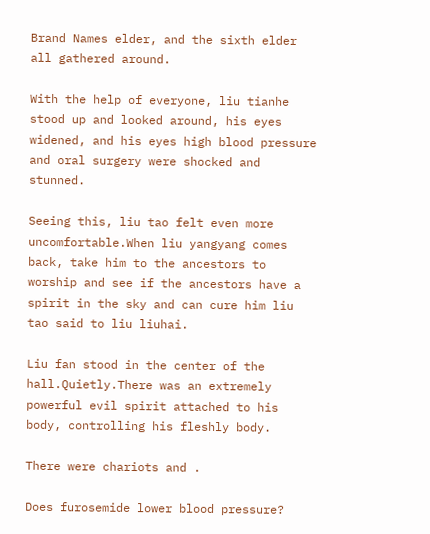Brand Names elder, and the sixth elder all gathered around.

With the help of everyone, liu tianhe stood up and looked around, his eyes widened, and his eyes high blood pressure and oral surgery were shocked and stunned.

Seeing this, liu tao felt even more uncomfortable.When liu yangyang comes back, take him to the ancestors to worship and see if the ancestors have a spirit in the sky and can cure him liu tao said to liu liuhai.

Liu fan stood in the center of the hall.Quietly.There was an extremely powerful evil spirit attached to his body, controlling his fleshly body.

There were chariots and .

Does furosemide lower blood pressure?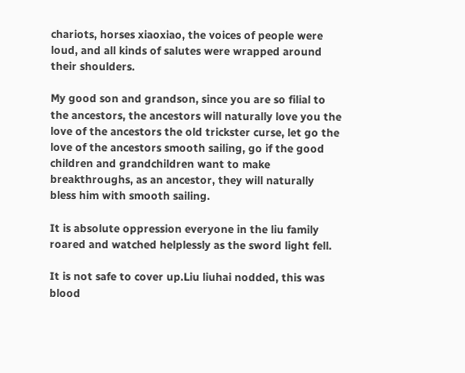chariots, horses xiaoxiao, the voices of people were loud, and all kinds of salutes were wrapped around their shoulders.

My good son and grandson, since you are so filial to the ancestors, the ancestors will naturally love you the love of the ancestors the old trickster curse, let go the love of the ancestors smooth sailing, go if the good children and grandchildren want to make breakthroughs, as an ancestor, they will naturally bless him with smooth sailing.

It is absolute oppression everyone in the liu family roared and watched helplessly as the sword light fell.

It is not safe to cover up.Liu liuhai nodded, this was blood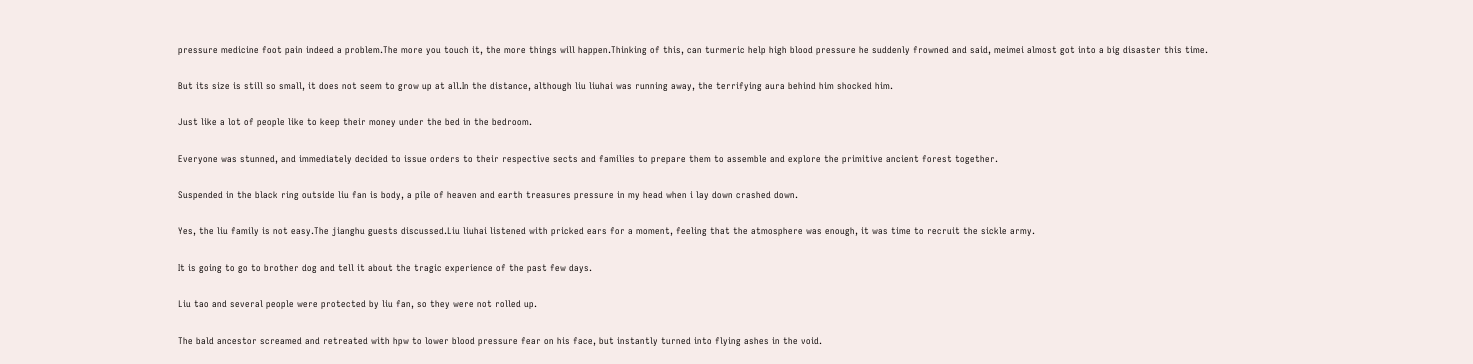pressure medicine foot pain indeed a problem.The more you touch it, the more things will happen.Thinking of this, can turmeric help high blood pressure he suddenly frowned and said, meimei almost got into a big disaster this time.

But its size is still so small, it does not seem to grow up at all.In the distance, although liu liuhai was running away, the terrifying aura behind him shocked him.

Just like a lot of people like to keep their money under the bed in the bedroom.

Everyone was stunned, and immediately decided to issue orders to their respective sects and families to prepare them to assemble and explore the primitive ancient forest together.

Suspended in the black ring outside liu fan is body, a pile of heaven and earth treasures pressure in my head when i lay down crashed down.

Yes, the liu family is not easy.The jianghu guests discussed.Liu liuhai listened with pricked ears for a moment, feeling that the atmosphere was enough, it was time to recruit the sickle army.

It is going to go to brother dog and tell it about the tragic experience of the past few days.

Liu tao and several people were protected by liu fan, so they were not rolled up.

The bald ancestor screamed and retreated with hpw to lower blood pressure fear on his face, but instantly turned into flying ashes in the void.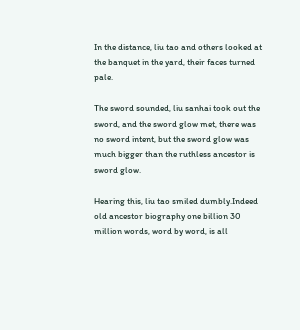In the distance, liu tao and others looked at the banquet in the yard, their faces turned pale.

The sword sounded, liu sanhai took out the sword, and the sword glow met, there was no sword intent, but the sword glow was much bigger than the ruthless ancestor is sword glow.

Hearing this, liu tao smiled dumbly.Indeed old ancestor biography one billion 30 million words, word by word, is all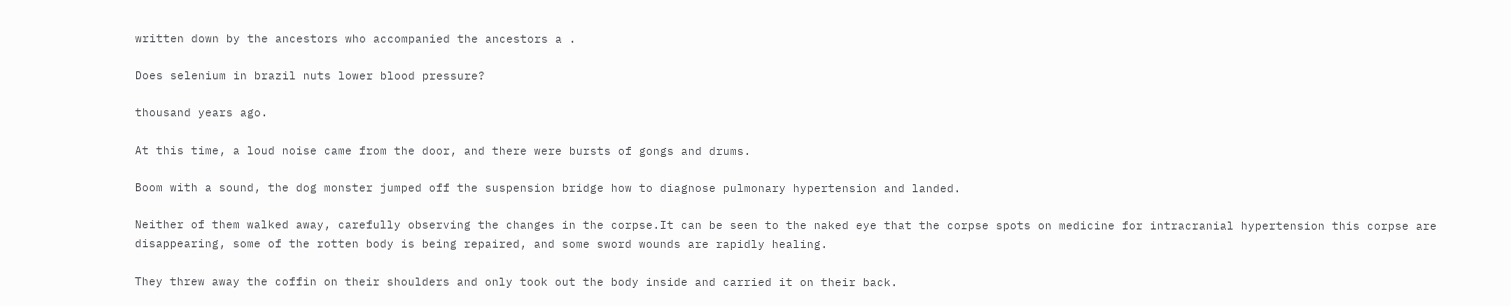written down by the ancestors who accompanied the ancestors a .

Does selenium in brazil nuts lower blood pressure?

thousand years ago.

At this time, a loud noise came from the door, and there were bursts of gongs and drums.

Boom with a sound, the dog monster jumped off the suspension bridge how to diagnose pulmonary hypertension and landed.

Neither of them walked away, carefully observing the changes in the corpse.It can be seen to the naked eye that the corpse spots on medicine for intracranial hypertension this corpse are disappearing, some of the rotten body is being repaired, and some sword wounds are rapidly healing.

They threw away the coffin on their shoulders and only took out the body inside and carried it on their back.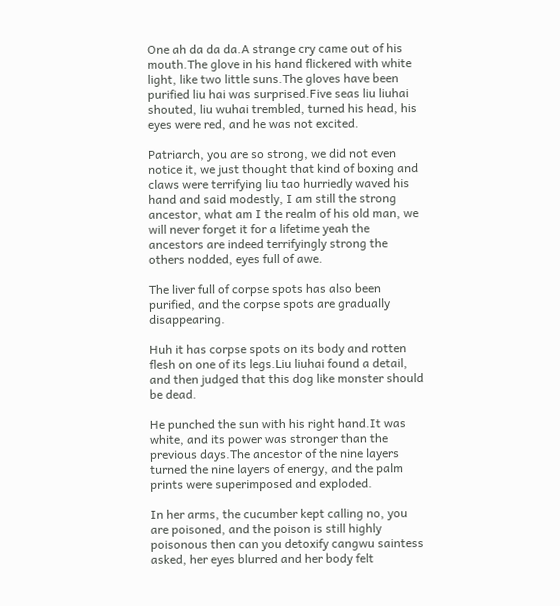One ah da da da.A strange cry came out of his mouth.The glove in his hand flickered with white light, like two little suns.The gloves have been purified liu hai was surprised.Five seas liu liuhai shouted, liu wuhai trembled, turned his head, his eyes were red, and he was not excited.

Patriarch, you are so strong, we did not even notice it, we just thought that kind of boxing and claws were terrifying liu tao hurriedly waved his hand and said modestly, I am still the strong ancestor, what am I the realm of his old man, we will never forget it for a lifetime yeah the ancestors are indeed terrifyingly strong the others nodded, eyes full of awe.

The liver full of corpse spots has also been purified, and the corpse spots are gradually disappearing.

Huh it has corpse spots on its body and rotten flesh on one of its legs.Liu liuhai found a detail, and then judged that this dog like monster should be dead.

He punched the sun with his right hand.It was white, and its power was stronger than the previous days.The ancestor of the nine layers turned the nine layers of energy, and the palm prints were superimposed and exploded.

In her arms, the cucumber kept calling no, you are poisoned, and the poison is still highly poisonous then can you detoxify cangwu saintess asked, her eyes blurred and her body felt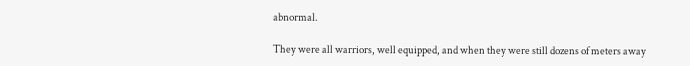abnormal.

They were all warriors, well equipped, and when they were still dozens of meters away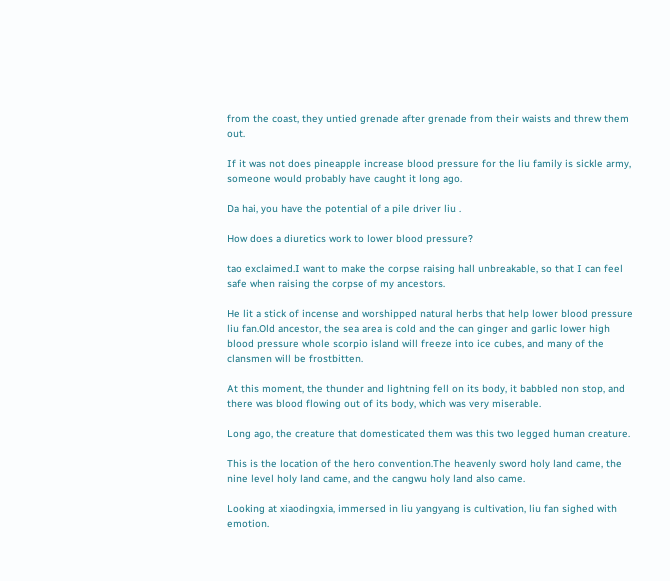from the coast, they untied grenade after grenade from their waists and threw them out.

If it was not does pineapple increase blood pressure for the liu family is sickle army, someone would probably have caught it long ago.

Da hai, you have the potential of a pile driver liu .

How does a diuretics work to lower blood pressure?

tao exclaimed.I want to make the corpse raising hall unbreakable, so that I can feel safe when raising the corpse of my ancestors.

He lit a stick of incense and worshipped natural herbs that help lower blood pressure liu fan.Old ancestor, the sea area is cold and the can ginger and garlic lower high blood pressure whole scorpio island will freeze into ice cubes, and many of the clansmen will be frostbitten.

At this moment, the thunder and lightning fell on its body, it babbled non stop, and there was blood flowing out of its body, which was very miserable.

Long ago, the creature that domesticated them was this two legged human creature.

This is the location of the hero convention.The heavenly sword holy land came, the nine level holy land came, and the cangwu holy land also came.

Looking at xiaodingxia, immersed in liu yangyang is cultivation, liu fan sighed with emotion.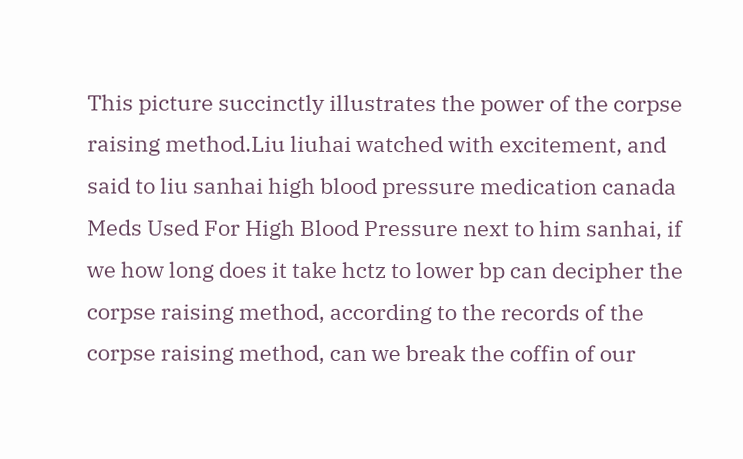This picture succinctly illustrates the power of the corpse raising method.Liu liuhai watched with excitement, and said to liu sanhai high blood pressure medication canada Meds Used For High Blood Pressure next to him sanhai, if we how long does it take hctz to lower bp can decipher the corpse raising method, according to the records of the corpse raising method, can we break the coffin of our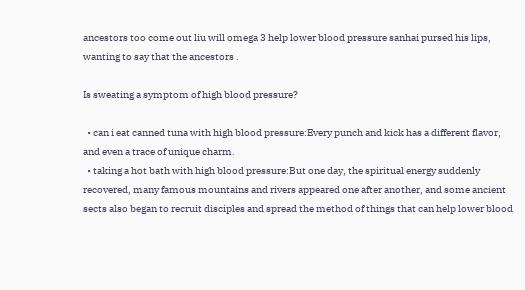ancestors too come out liu will omega 3 help lower blood pressure sanhai pursed his lips, wanting to say that the ancestors .

Is sweating a symptom of high blood pressure?

  • can i eat canned tuna with high blood pressure:Every punch and kick has a different flavor, and even a trace of unique charm.
  • taking a hot bath with high blood pressure:But one day, the spiritual energy suddenly recovered, many famous mountains and rivers appeared one after another, and some ancient sects also began to recruit disciples and spread the method of things that can help lower blood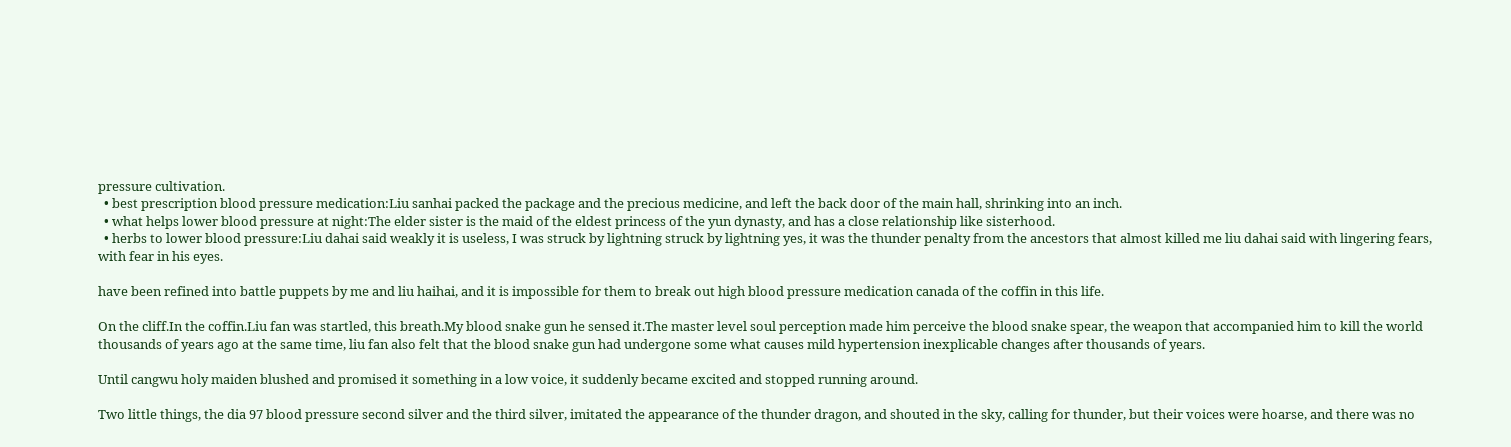pressure cultivation.
  • best prescription blood pressure medication:Liu sanhai packed the package and the precious medicine, and left the back door of the main hall, shrinking into an inch.
  • what helps lower blood pressure at night:The elder sister is the maid of the eldest princess of the yun dynasty, and has a close relationship like sisterhood.
  • herbs to lower blood pressure:Liu dahai said weakly it is useless, I was struck by lightning struck by lightning yes, it was the thunder penalty from the ancestors that almost killed me liu dahai said with lingering fears, with fear in his eyes.

have been refined into battle puppets by me and liu haihai, and it is impossible for them to break out high blood pressure medication canada of the coffin in this life.

On the cliff.In the coffin.Liu fan was startled, this breath.My blood snake gun he sensed it.The master level soul perception made him perceive the blood snake spear, the weapon that accompanied him to kill the world thousands of years ago at the same time, liu fan also felt that the blood snake gun had undergone some what causes mild hypertension inexplicable changes after thousands of years.

Until cangwu holy maiden blushed and promised it something in a low voice, it suddenly became excited and stopped running around.

Two little things, the dia 97 blood pressure second silver and the third silver, imitated the appearance of the thunder dragon, and shouted in the sky, calling for thunder, but their voices were hoarse, and there was no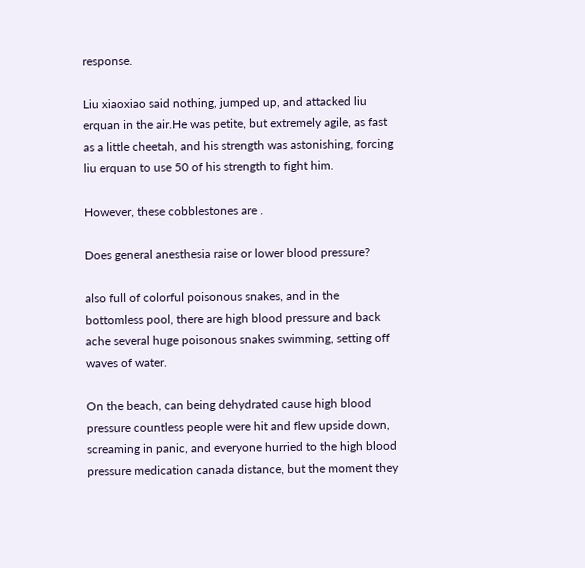response.

Liu xiaoxiao said nothing, jumped up, and attacked liu erquan in the air.He was petite, but extremely agile, as fast as a little cheetah, and his strength was astonishing, forcing liu erquan to use 50 of his strength to fight him.

However, these cobblestones are .

Does general anesthesia raise or lower blood pressure?

also full of colorful poisonous snakes, and in the bottomless pool, there are high blood pressure and back ache several huge poisonous snakes swimming, setting off waves of water.

On the beach, can being dehydrated cause high blood pressure countless people were hit and flew upside down, screaming in panic, and everyone hurried to the high blood pressure medication canada distance, but the moment they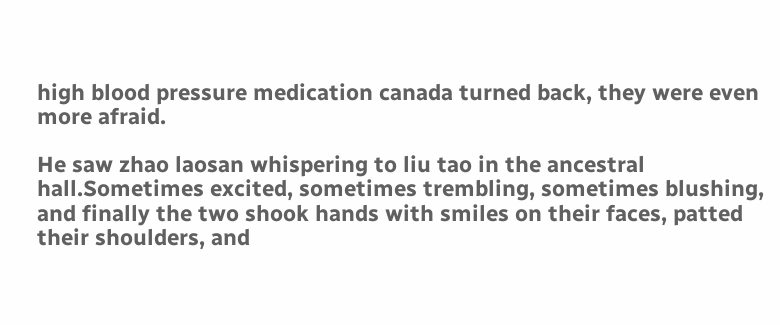high blood pressure medication canada turned back, they were even more afraid.

He saw zhao laosan whispering to liu tao in the ancestral hall.Sometimes excited, sometimes trembling, sometimes blushing, and finally the two shook hands with smiles on their faces, patted their shoulders, and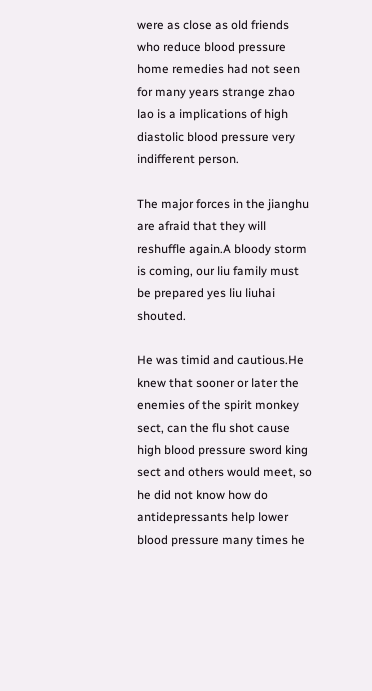were as close as old friends who reduce blood pressure home remedies had not seen for many years strange zhao lao is a implications of high diastolic blood pressure very indifferent person.

The major forces in the jianghu are afraid that they will reshuffle again.A bloody storm is coming, our liu family must be prepared yes liu liuhai shouted.

He was timid and cautious.He knew that sooner or later the enemies of the spirit monkey sect, can the flu shot cause high blood pressure sword king sect and others would meet, so he did not know how do antidepressants help lower blood pressure many times he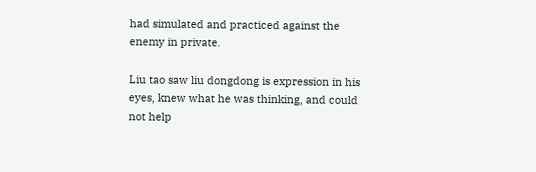had simulated and practiced against the enemy in private.

Liu tao saw liu dongdong is expression in his eyes, knew what he was thinking, and could not help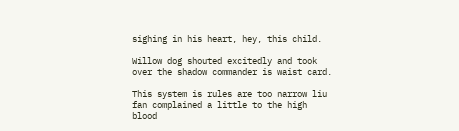sighing in his heart, hey, this child.

Willow dog shouted excitedly and took over the shadow commander is waist card.

This system is rules are too narrow liu fan complained a little to the high blood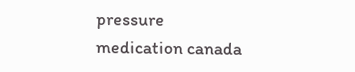pressure medication canada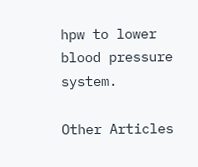hpw to lower blood pressure system.

Other Articles